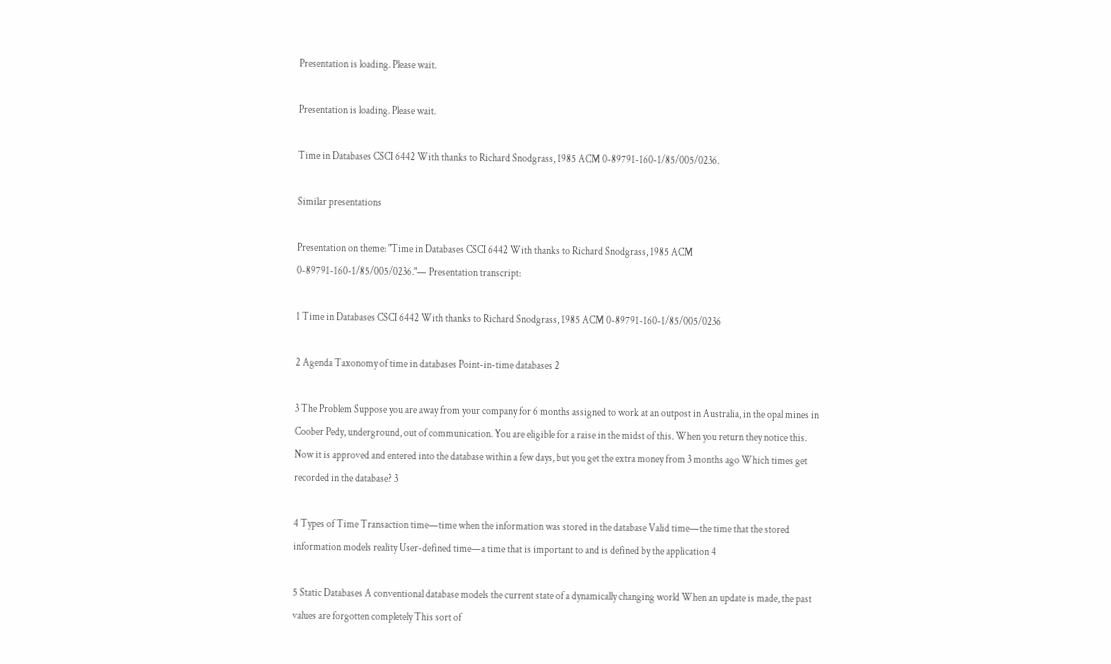Presentation is loading. Please wait.

Presentation is loading. Please wait.

Time in Databases CSCI 6442 With thanks to Richard Snodgrass, 1985 ACM 0-89791-160-1/85/005/0236.

Similar presentations

Presentation on theme: "Time in Databases CSCI 6442 With thanks to Richard Snodgrass, 1985 ACM 0-89791-160-1/85/005/0236."— Presentation transcript:

1 Time in Databases CSCI 6442 With thanks to Richard Snodgrass, 1985 ACM 0-89791-160-1/85/005/0236

2 Agenda Taxonomy of time in databases Point-in-time databases 2

3 The Problem Suppose you are away from your company for 6 months assigned to work at an outpost in Australia, in the opal mines in Coober Pedy, underground, out of communication. You are eligible for a raise in the midst of this. When you return they notice this. Now it is approved and entered into the database within a few days, but you get the extra money from 3 months ago Which times get recorded in the database? 3

4 Types of Time Transaction time—time when the information was stored in the database Valid time—the time that the stored information models reality User-defined time—a time that is important to and is defined by the application 4

5 Static Databases A conventional database models the current state of a dynamically changing world When an update is made, the past values are forgotten completely This sort of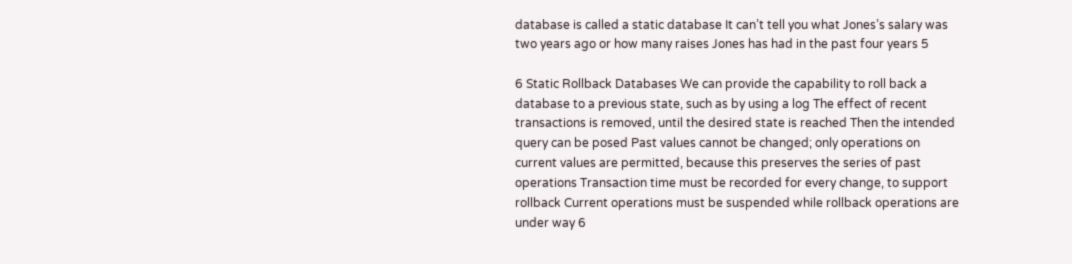database is called a static database It can’t tell you what Jones’s salary was two years ago or how many raises Jones has had in the past four years 5

6 Static Rollback Databases We can provide the capability to roll back a database to a previous state, such as by using a log The effect of recent transactions is removed, until the desired state is reached Then the intended query can be posed Past values cannot be changed; only operations on current values are permitted, because this preserves the series of past operations Transaction time must be recorded for every change, to support rollback Current operations must be suspended while rollback operations are under way 6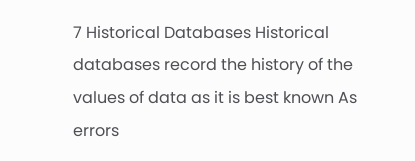7 Historical Databases Historical databases record the history of the values of data as it is best known As errors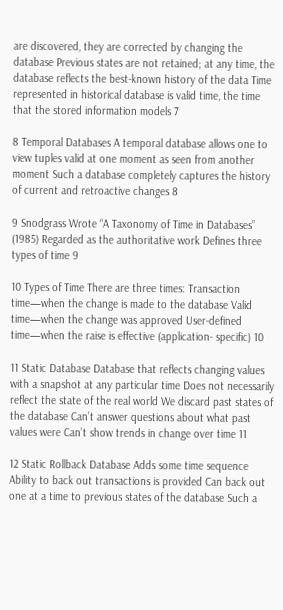are discovered, they are corrected by changing the database Previous states are not retained; at any time, the database reflects the best-known history of the data Time represented in historical database is valid time, the time that the stored information models 7

8 Temporal Databases A temporal database allows one to view tuples valid at one moment as seen from another moment Such a database completely captures the history of current and retroactive changes 8

9 Snodgrass Wrote “A Taxonomy of Time in Databases” (1985) Regarded as the authoritative work Defines three types of time 9

10 Types of Time There are three times: Transaction time—when the change is made to the database Valid time—when the change was approved User-defined time—when the raise is effective (application- specific) 10

11 Static Database Database that reflects changing values with a snapshot at any particular time Does not necessarily reflect the state of the real world We discard past states of the database Can’t answer questions about what past values were Can’t show trends in change over time 11

12 Static Rollback Database Adds some time sequence Ability to back out transactions is provided Can back out one at a time to previous states of the database Such a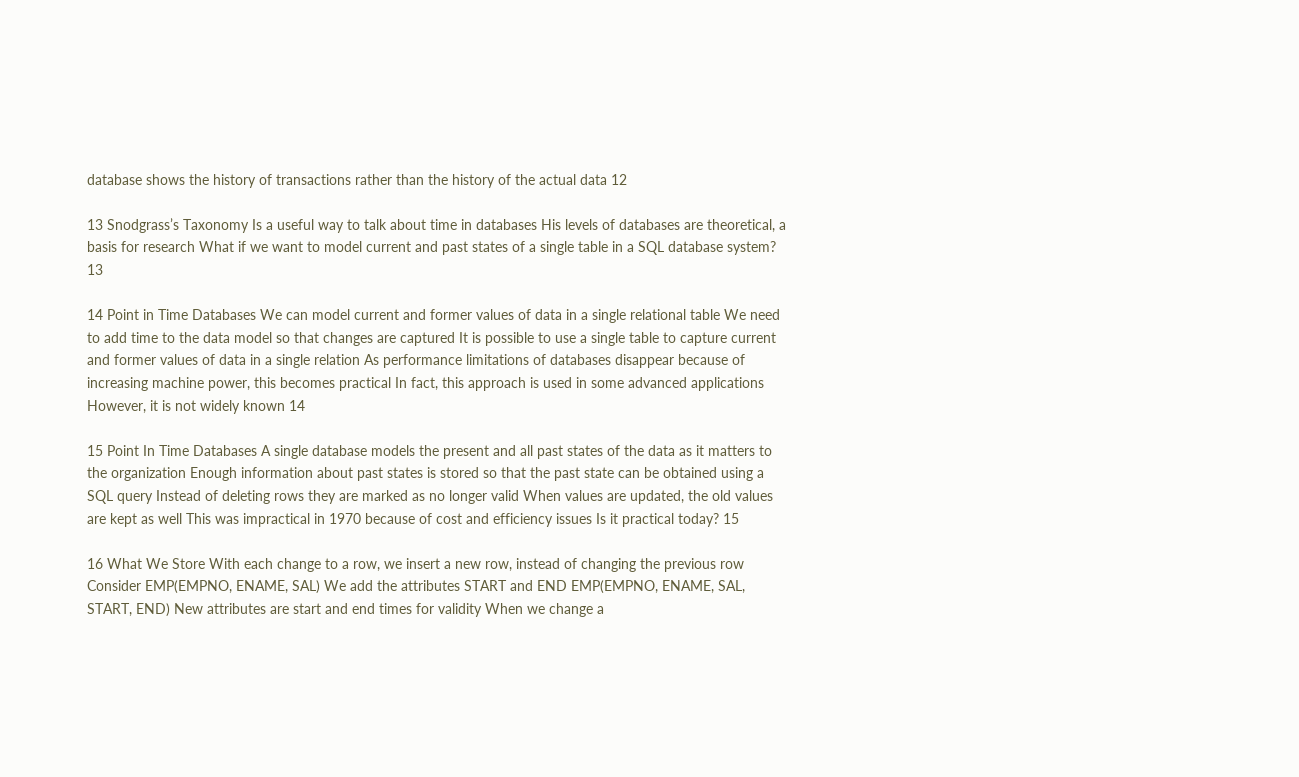database shows the history of transactions rather than the history of the actual data 12

13 Snodgrass’s Taxonomy Is a useful way to talk about time in databases His levels of databases are theoretical, a basis for research What if we want to model current and past states of a single table in a SQL database system? 13

14 Point in Time Databases We can model current and former values of data in a single relational table We need to add time to the data model so that changes are captured It is possible to use a single table to capture current and former values of data in a single relation As performance limitations of databases disappear because of increasing machine power, this becomes practical In fact, this approach is used in some advanced applications However, it is not widely known 14

15 Point In Time Databases A single database models the present and all past states of the data as it matters to the organization Enough information about past states is stored so that the past state can be obtained using a SQL query Instead of deleting rows they are marked as no longer valid When values are updated, the old values are kept as well This was impractical in 1970 because of cost and efficiency issues Is it practical today? 15

16 What We Store With each change to a row, we insert a new row, instead of changing the previous row Consider EMP(EMPNO, ENAME, SAL) We add the attributes START and END EMP(EMPNO, ENAME, SAL, START, END) New attributes are start and end times for validity When we change a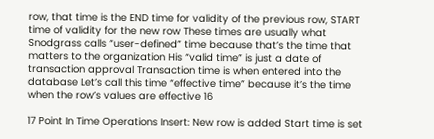row, that time is the END time for validity of the previous row, START time of validity for the new row These times are usually what Snodgrass calls “user-defined” time because that’s the time that matters to the organization His “valid time” is just a date of transaction approval Transaction time is when entered into the database Let’s call this time “effective time” because it’s the time when the row’s values are effective 16

17 Point In Time Operations Insert: New row is added Start time is set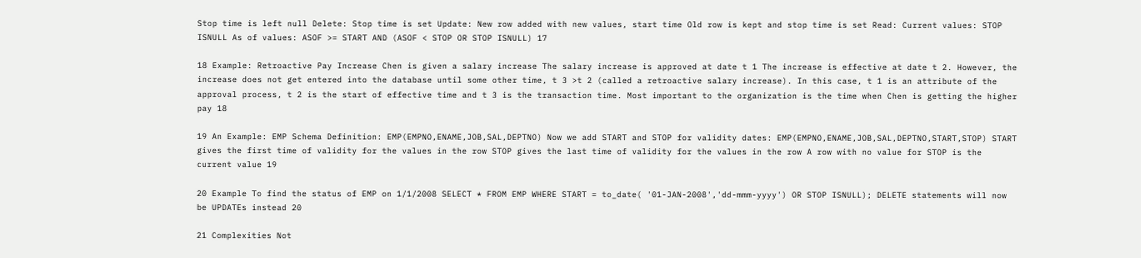Stop time is left null Delete: Stop time is set Update: New row added with new values, start time Old row is kept and stop time is set Read: Current values: STOP ISNULL As of values: ASOF >= START AND (ASOF < STOP OR STOP ISNULL) 17

18 Example: Retroactive Pay Increase Chen is given a salary increase The salary increase is approved at date t 1 The increase is effective at date t 2. However, the increase does not get entered into the database until some other time, t 3 >t 2 (called a retroactive salary increase). In this case, t 1 is an attribute of the approval process, t 2 is the start of effective time and t 3 is the transaction time. Most important to the organization is the time when Chen is getting the higher pay 18

19 An Example: EMP Schema Definition: EMP(EMPNO,ENAME,JOB,SAL,DEPTNO) Now we add START and STOP for validity dates: EMP(EMPNO,ENAME,JOB,SAL,DEPTNO,START,STOP) START gives the first time of validity for the values in the row STOP gives the last time of validity for the values in the row A row with no value for STOP is the current value 19

20 Example To find the status of EMP on 1/1/2008 SELECT * FROM EMP WHERE START = to_date( '01-JAN-2008','dd-mmm-yyyy') OR STOP ISNULL); DELETE statements will now be UPDATEs instead 20

21 Complexities Not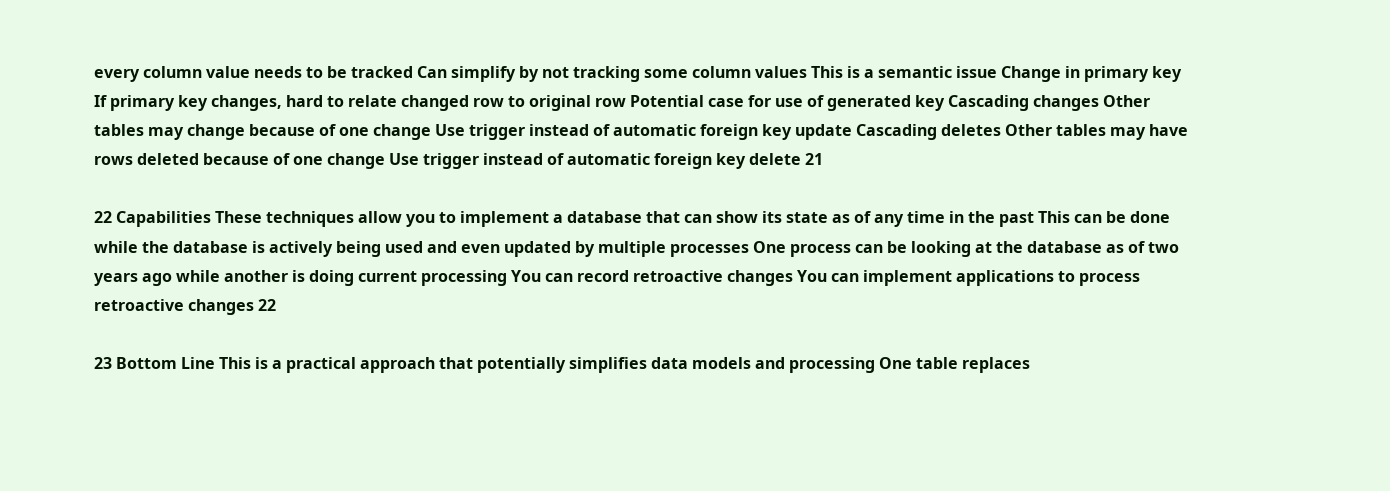every column value needs to be tracked Can simplify by not tracking some column values This is a semantic issue Change in primary key If primary key changes, hard to relate changed row to original row Potential case for use of generated key Cascading changes Other tables may change because of one change Use trigger instead of automatic foreign key update Cascading deletes Other tables may have rows deleted because of one change Use trigger instead of automatic foreign key delete 21

22 Capabilities These techniques allow you to implement a database that can show its state as of any time in the past This can be done while the database is actively being used and even updated by multiple processes One process can be looking at the database as of two years ago while another is doing current processing You can record retroactive changes You can implement applications to process retroactive changes 22

23 Bottom Line This is a practical approach that potentially simplifies data models and processing One table replaces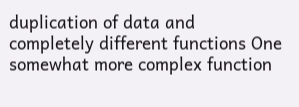duplication of data and completely different functions One somewhat more complex function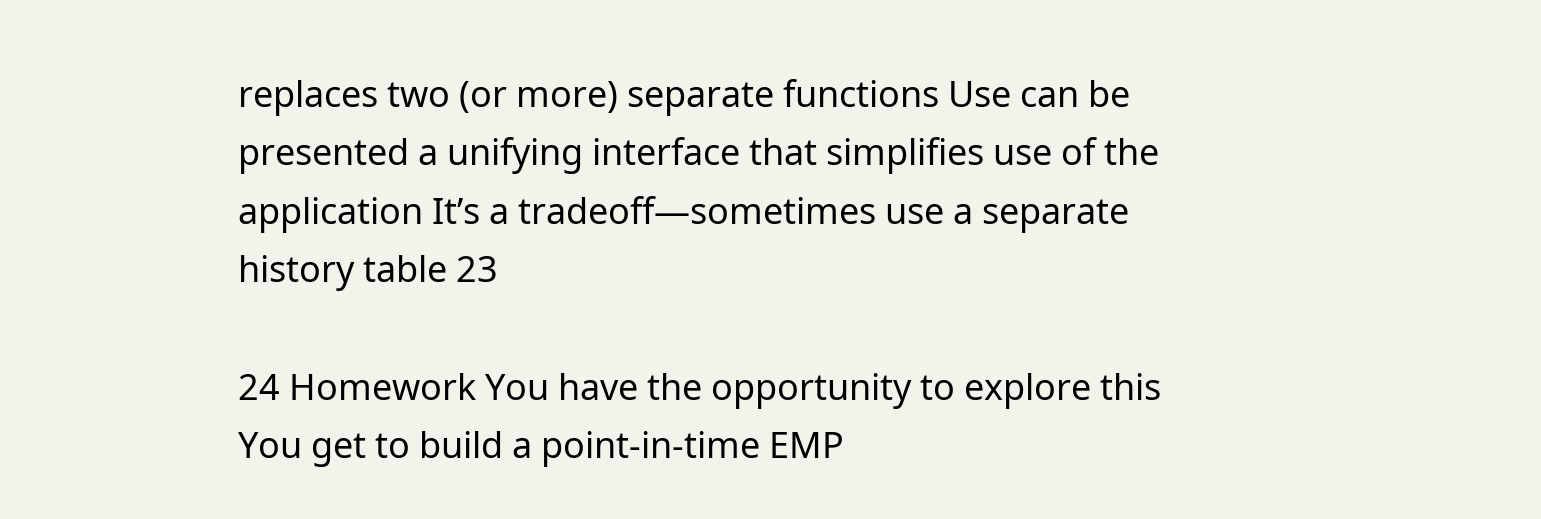replaces two (or more) separate functions Use can be presented a unifying interface that simplifies use of the application It’s a tradeoff—sometimes use a separate history table 23

24 Homework You have the opportunity to explore this You get to build a point-in-time EMP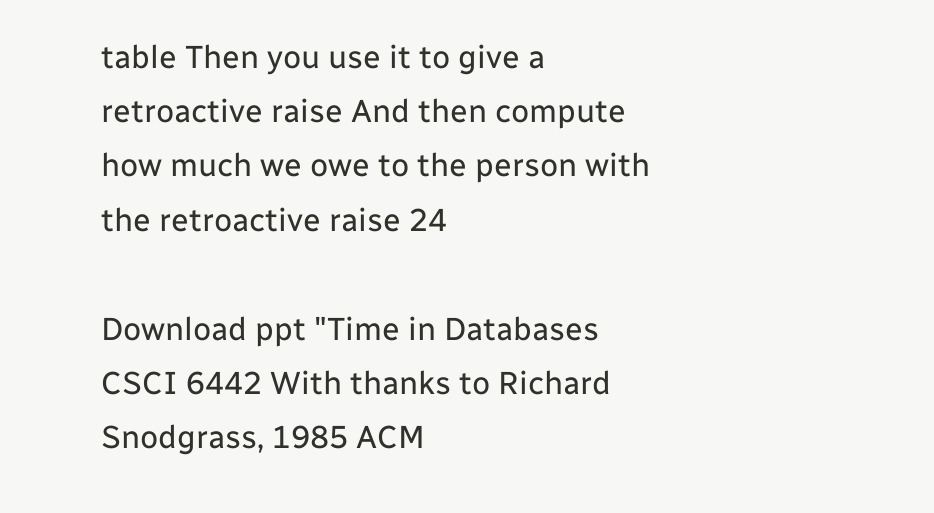table Then you use it to give a retroactive raise And then compute how much we owe to the person with the retroactive raise 24

Download ppt "Time in Databases CSCI 6442 With thanks to Richard Snodgrass, 1985 ACM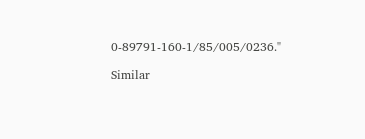0-89791-160-1/85/005/0236."

Similar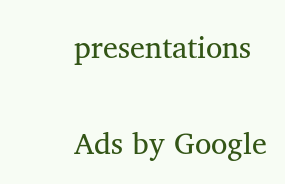presentations

Ads by Google